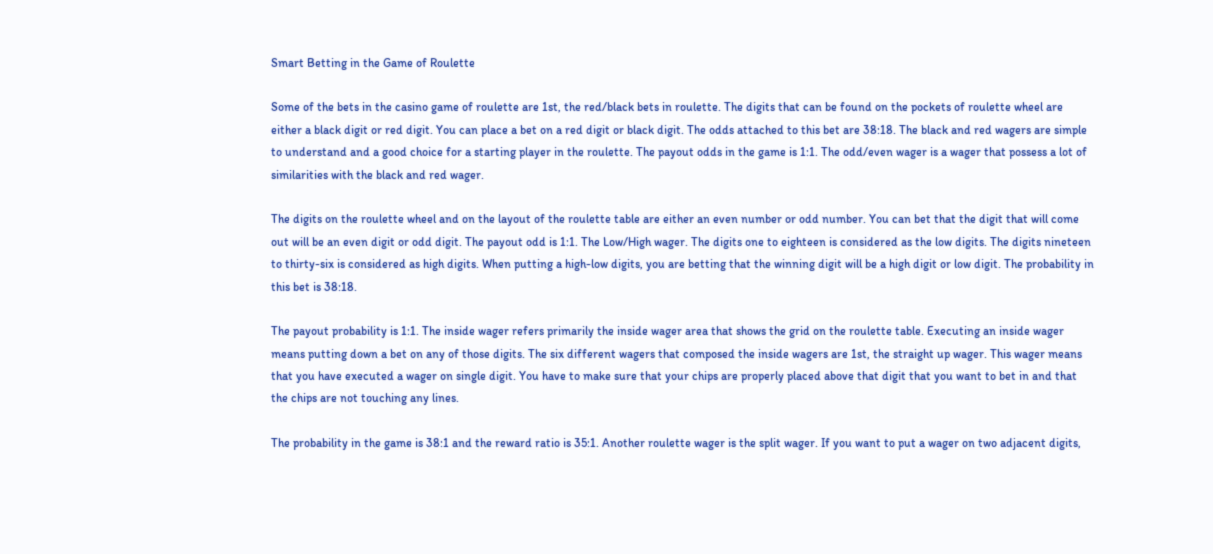Smart Betting in the Game of Roulette

Some of the bets in the casino game of roulette are 1st, the red/black bets in roulette. The digits that can be found on the pockets of roulette wheel are either a black digit or red digit. You can place a bet on a red digit or black digit. The odds attached to this bet are 38:18. The black and red wagers are simple to understand and a good choice for a starting player in the roulette. The payout odds in the game is 1:1. The odd/even wager is a wager that possess a lot of similarities with the black and red wager.

The digits on the roulette wheel and on the layout of the roulette table are either an even number or odd number. You can bet that the digit that will come out will be an even digit or odd digit. The payout odd is 1:1. The Low/High wager. The digits one to eighteen is considered as the low digits. The digits nineteen to thirty-six is considered as high digits. When putting a high-low digits, you are betting that the winning digit will be a high digit or low digit. The probability in this bet is 38:18.

The payout probability is 1:1. The inside wager refers primarily the inside wager area that shows the grid on the roulette table. Executing an inside wager means putting down a bet on any of those digits. The six different wagers that composed the inside wagers are 1st, the straight up wager. This wager means that you have executed a wager on single digit. You have to make sure that your chips are properly placed above that digit that you want to bet in and that the chips are not touching any lines.

The probability in the game is 38:1 and the reward ratio is 35:1. Another roulette wager is the split wager. If you want to put a wager on two adjacent digits,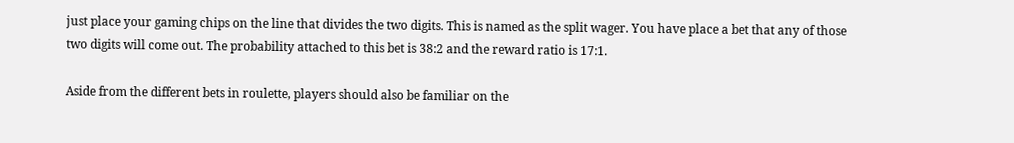just place your gaming chips on the line that divides the two digits. This is named as the split wager. You have place a bet that any of those two digits will come out. The probability attached to this bet is 38:2 and the reward ratio is 17:1.

Aside from the different bets in roulette, players should also be familiar on the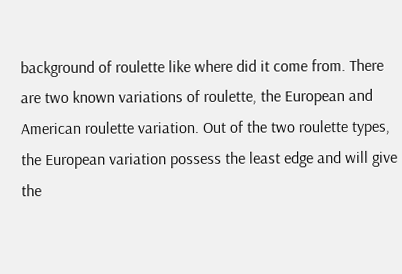background of roulette like where did it come from. There are two known variations of roulette, the European and American roulette variation. Out of the two roulette types, the European variation possess the least edge and will give the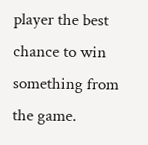player the best chance to win something from the game.